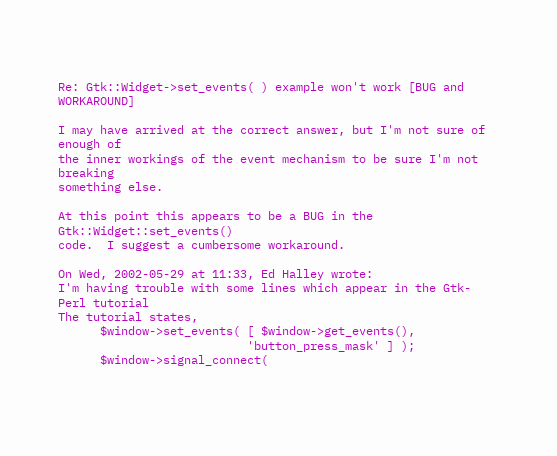Re: Gtk::Widget->set_events( ) example won't work [BUG and WORKAROUND]

I may have arrived at the correct answer, but I'm not sure of enough of
the inner workings of the event mechanism to be sure I'm not breaking
something else.

At this point this appears to be a BUG in the Gtk::Widget::set_events()
code.  I suggest a cumbersome workaround.

On Wed, 2002-05-29 at 11:33, Ed Halley wrote:
I'm having trouble with some lines which appear in the Gtk-Perl tutorial
The tutorial states,
      $window->set_events( [ $window->get_events(),
                           'button_press_mask' ] );
      $window->signal_connect(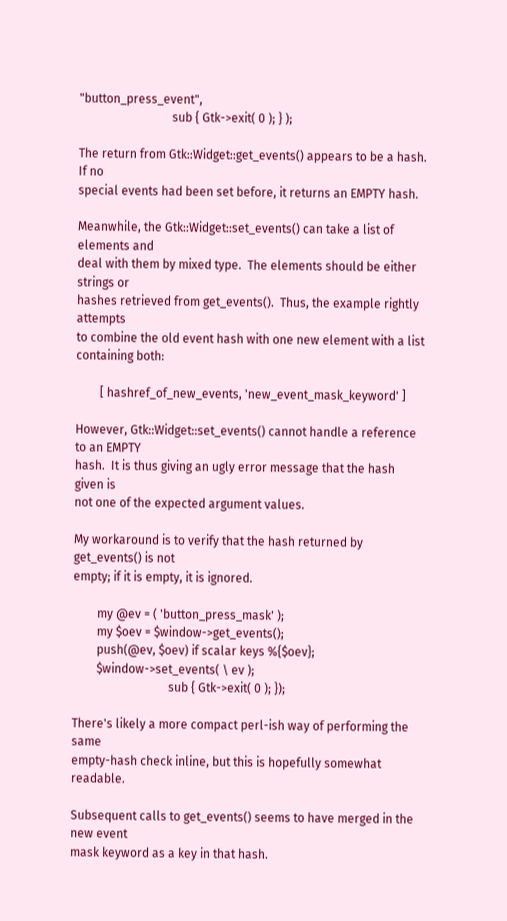"button_press_event",
                               sub { Gtk->exit( 0 ); } );

The return from Gtk::Widget::get_events() appears to be a hash.  If no
special events had been set before, it returns an EMPTY hash.

Meanwhile, the Gtk::Widget::set_events() can take a list of elements and
deal with them by mixed type.  The elements should be either strings or
hashes retrieved from get_events().  Thus, the example rightly attempts
to combine the old event hash with one new element with a list
containing both:

        [ hashref_of_new_events, 'new_event_mask_keyword' ]

However, Gtk::Widget::set_events() cannot handle a reference to an EMPTY
hash.  It is thus giving an ugly error message that the hash given is
not one of the expected argument values.

My workaround is to verify that the hash returned by get_events() is not
empty; if it is empty, it is ignored.

        my @ev = ( 'button_press_mask' );
        my $oev = $window->get_events();
        push(@ev, $oev) if scalar keys %{$oev};
        $window->set_events( \ ev );
                                sub { Gtk->exit( 0 ); });

There's likely a more compact perl-ish way of performing the same
empty-hash check inline, but this is hopefully somewhat readable.

Subsequent calls to get_events() seems to have merged in the new event
mask keyword as a key in that hash.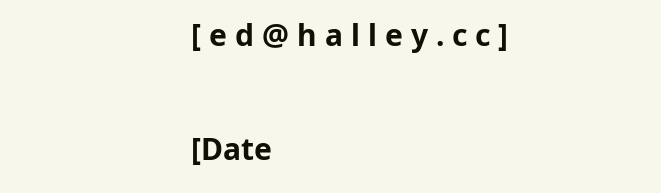[ e d @ h a l l e y . c c ]

[Date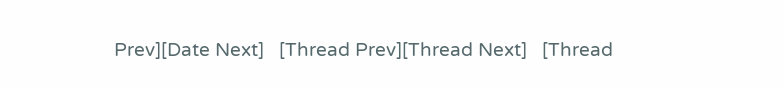Prev][Date Next]   [Thread Prev][Thread Next]   [Thread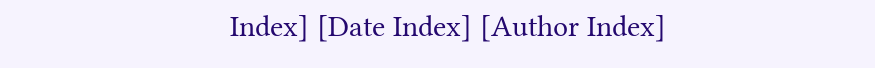Index] [Date Index] [Author Index]